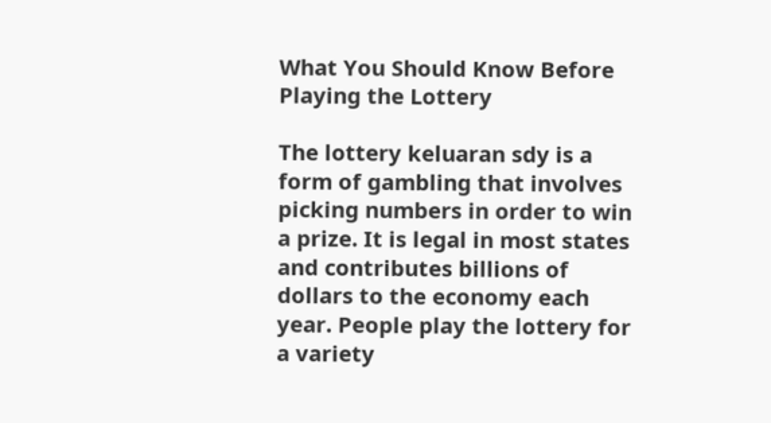What You Should Know Before Playing the Lottery

The lottery keluaran sdy is a form of gambling that involves picking numbers in order to win a prize. It is legal in most states and contributes billions of dollars to the economy each year. People play the lottery for a variety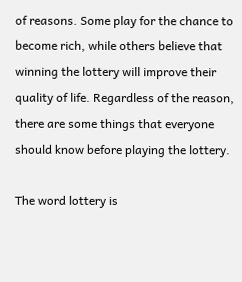of reasons. Some play for the chance to become rich, while others believe that winning the lottery will improve their quality of life. Regardless of the reason, there are some things that everyone should know before playing the lottery.

The word lottery is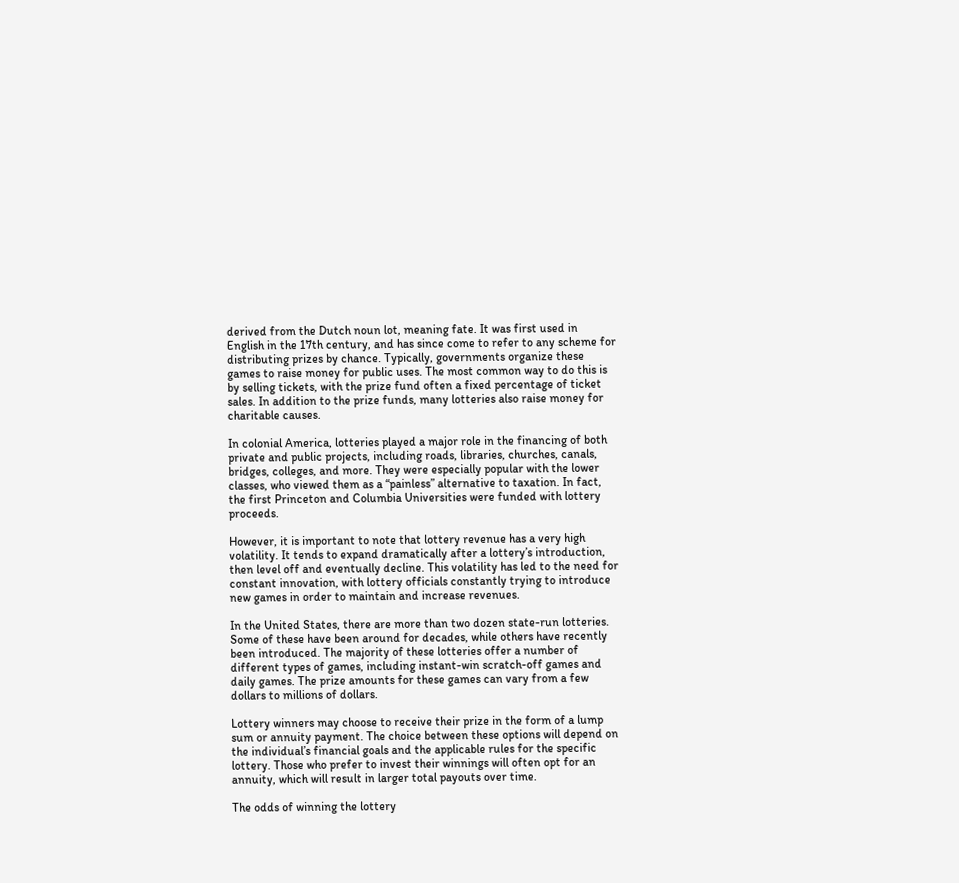derived from the Dutch noun lot, meaning fate. It was first used in English in the 17th century, and has since come to refer to any scheme for distributing prizes by chance. Typically, governments organize these games to raise money for public uses. The most common way to do this is by selling tickets, with the prize fund often a fixed percentage of ticket sales. In addition to the prize funds, many lotteries also raise money for charitable causes.

In colonial America, lotteries played a major role in the financing of both private and public projects, including roads, libraries, churches, canals, bridges, colleges, and more. They were especially popular with the lower classes, who viewed them as a “painless” alternative to taxation. In fact, the first Princeton and Columbia Universities were funded with lottery proceeds.

However, it is important to note that lottery revenue has a very high volatility. It tends to expand dramatically after a lottery’s introduction, then level off and eventually decline. This volatility has led to the need for constant innovation, with lottery officials constantly trying to introduce new games in order to maintain and increase revenues.

In the United States, there are more than two dozen state-run lotteries. Some of these have been around for decades, while others have recently been introduced. The majority of these lotteries offer a number of different types of games, including instant-win scratch-off games and daily games. The prize amounts for these games can vary from a few dollars to millions of dollars.

Lottery winners may choose to receive their prize in the form of a lump sum or annuity payment. The choice between these options will depend on the individual’s financial goals and the applicable rules for the specific lottery. Those who prefer to invest their winnings will often opt for an annuity, which will result in larger total payouts over time.

The odds of winning the lottery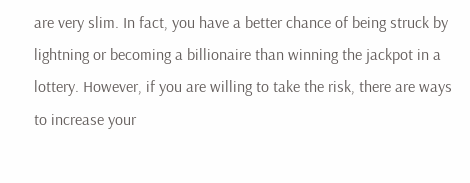are very slim. In fact, you have a better chance of being struck by lightning or becoming a billionaire than winning the jackpot in a lottery. However, if you are willing to take the risk, there are ways to increase your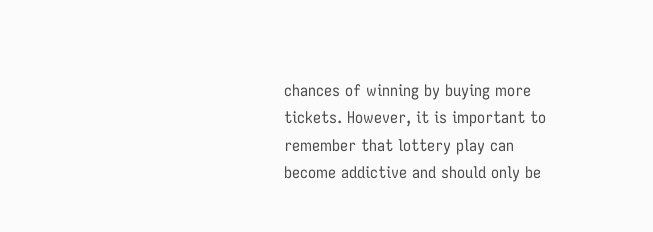chances of winning by buying more tickets. However, it is important to remember that lottery play can become addictive and should only be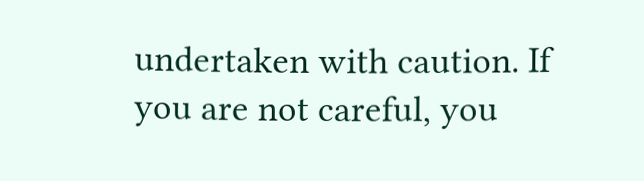undertaken with caution. If you are not careful, you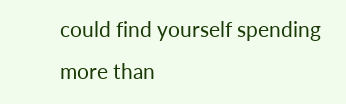could find yourself spending more than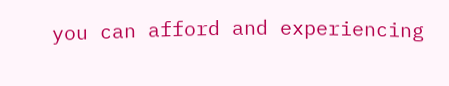you can afford and experiencing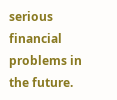serious financial problems in the future.